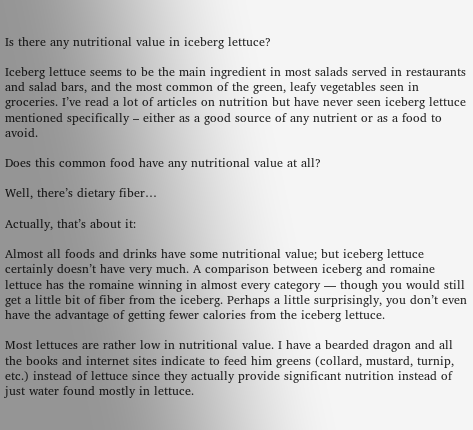Is there any nutritional value in iceberg lettuce?

Iceberg lettuce seems to be the main ingredient in most salads served in restaurants and salad bars, and the most common of the green, leafy vegetables seen in groceries. I’ve read a lot of articles on nutrition but have never seen iceberg lettuce mentioned specifically – either as a good source of any nutrient or as a food to avoid.

Does this common food have any nutritional value at all?

Well, there’s dietary fiber…

Actually, that’s about it:

Almost all foods and drinks have some nutritional value; but iceberg lettuce certainly doesn’t have very much. A comparison between iceberg and romaine lettuce has the romaine winning in almost every category — though you would still get a little bit of fiber from the iceberg. Perhaps a little surprisingly, you don’t even have the advantage of getting fewer calories from the iceberg lettuce.

Most lettuces are rather low in nutritional value. I have a bearded dragon and all the books and internet sites indicate to feed him greens (collard, mustard, turnip, etc.) instead of lettuce since they actually provide significant nutrition instead of just water found mostly in lettuce.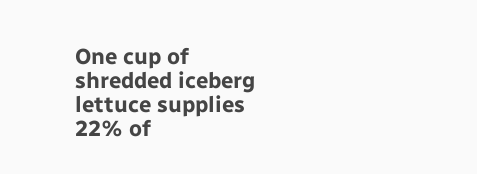One cup of shredded iceberg lettuce supplies 22% of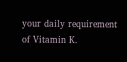your daily requirement of Vitamin K.